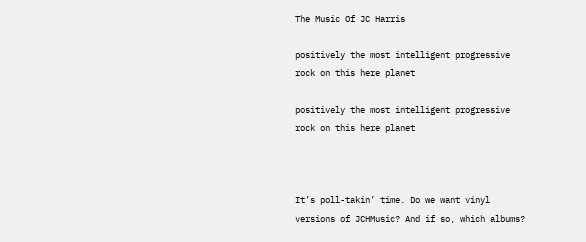The Music Of JC Harris

positively the most intelligent progressive rock on this here planet

positively the most intelligent progressive rock on this here planet



It’s poll-takin’ time. Do we want vinyl versions of JCHMusic? And if so, which albums?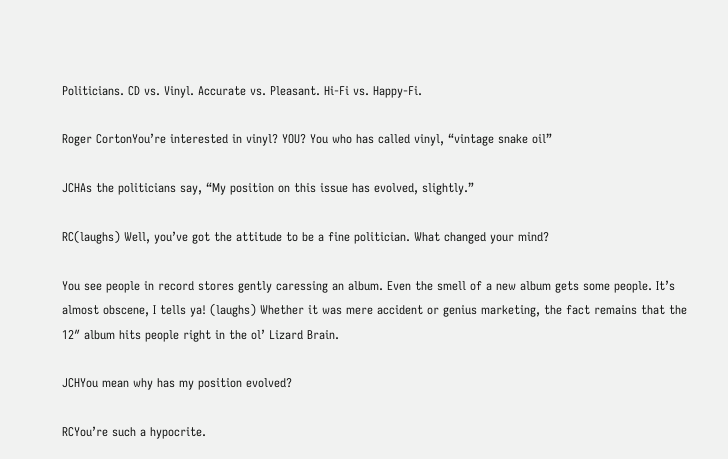Politicians. CD vs. Vinyl. Accurate vs. Pleasant. Hi-Fi vs. Happy-Fi.

Roger CortonYou’re interested in vinyl? YOU? You who has called vinyl, “vintage snake oil”

JCHAs the politicians say, “My position on this issue has evolved, slightly.”

RC(laughs) Well, you’ve got the attitude to be a fine politician. What changed your mind?

You see people in record stores gently caressing an album. Even the smell of a new album gets some people. It’s almost obscene, I tells ya! (laughs) Whether it was mere accident or genius marketing, the fact remains that the 12″ album hits people right in the ol’ Lizard Brain.

JCHYou mean why has my position evolved?

RCYou’re such a hypocrite.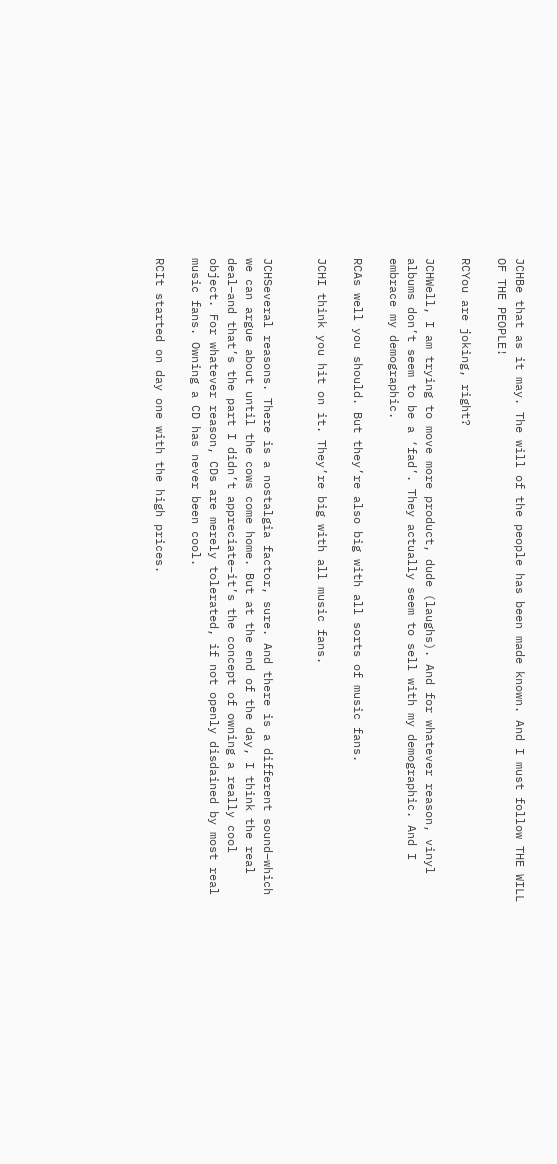JCHBe that as it may. The will of the people has been made known. And I must follow THE WILL OF THE PEOPLE!

RCYou are joking, right?

JCHWell, I am trying to move more product, dude (laughs). And for whatever reason, vinyl albums don’t seem to be a ‘fad’. They actually seem to sell with my demographic. And I embrace my demographic.

RCAs well you should. But they’re also big with all sorts of music fans.

JCHI think you hit on it. They’re big with all music fans.


JCHSeveral reasons. There is a nostalgia factor, sure. And there is a different sound–which we can argue about until the cows come home. But at the end of the day, I think the real deal–and that’s the part I didn’t appreciate–it’s the concept of owning a really cool object. For whatever reason, CDs are merely tolerated, if not openly disdained by most real music fans. Owning a CD has never been cool.

RCIt started on day one with the high prices.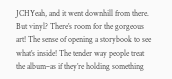JCHYeah, and it went downhill from there. But vinyl? There’s room for the gorgeous art! The sense of opening a storybook to see what’s inside! The tender way people treat the album–as if they’re holding something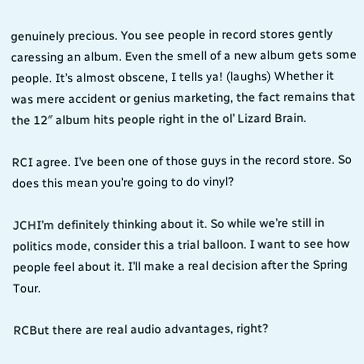genuinely precious. You see people in record stores gently caressing an album. Even the smell of a new album gets some people. It’s almost obscene, I tells ya! (laughs) Whether it was mere accident or genius marketing, the fact remains that the 12″ album hits people right in the ol’ Lizard Brain.

RCI agree. I’ve been one of those guys in the record store. So does this mean you’re going to do vinyl?

JCHI’m definitely thinking about it. So while we’re still in politics mode, consider this a trial balloon. I want to see how people feel about it. I’ll make a real decision after the Spring Tour.

RCBut there are real audio advantages, right?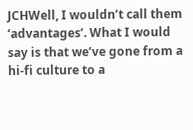JCHWell, I wouldn’t call them ‘advantages’. What I would say is that we’ve gone from a hi-fi culture to a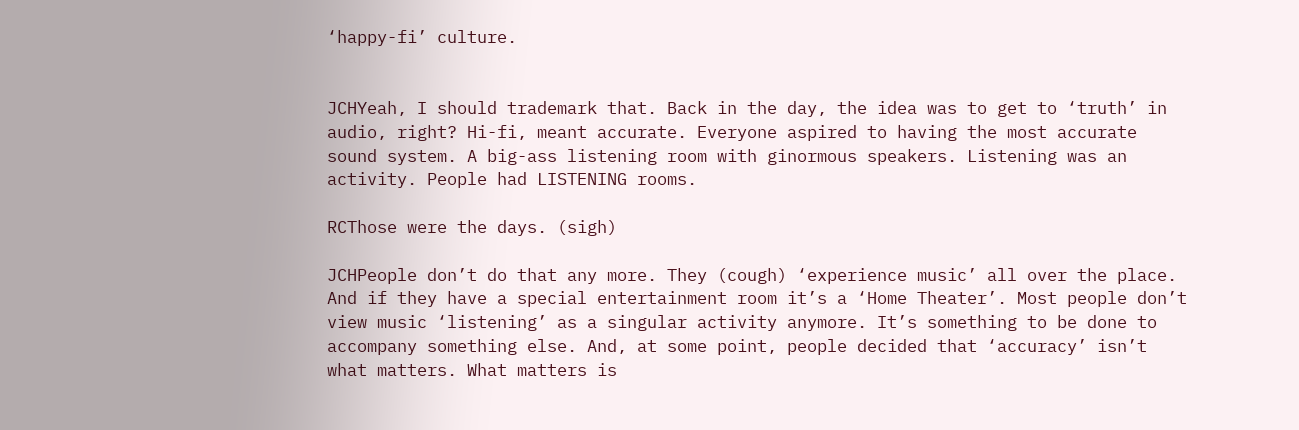‘happy-fi’ culture.


JCHYeah, I should trademark that. Back in the day, the idea was to get to ‘truth’ in audio, right? Hi-fi, meant accurate. Everyone aspired to having the most accurate sound system. A big-ass listening room with ginormous speakers. Listening was an activity. People had LISTENING rooms.

RCThose were the days. (sigh)

JCHPeople don’t do that any more. They (cough) ‘experience music’ all over the place. And if they have a special entertainment room it’s a ‘Home Theater’. Most people don’t view music ‘listening’ as a singular activity anymore. It’s something to be done to accompany something else. And, at some point, people decided that ‘accuracy’ isn’t what matters. What matters is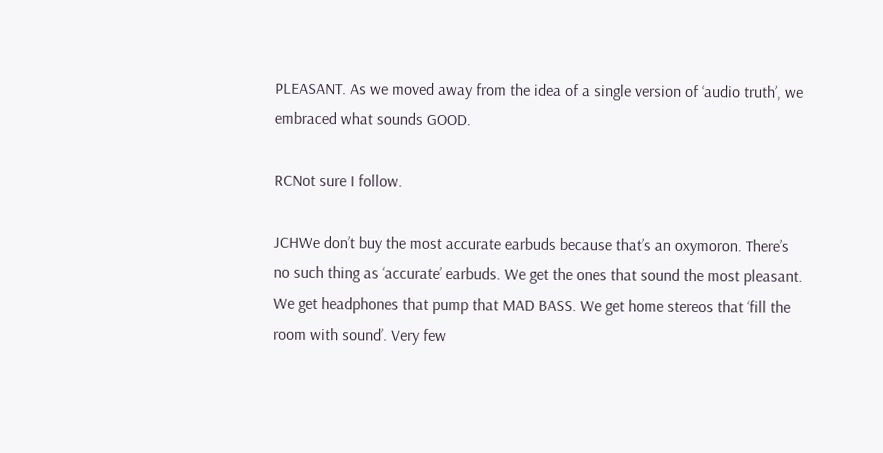PLEASANT. As we moved away from the idea of a single version of ‘audio truth’, we embraced what sounds GOOD.

RCNot sure I follow.

JCHWe don’t buy the most accurate earbuds because that’s an oxymoron. There’s no such thing as ‘accurate’ earbuds. We get the ones that sound the most pleasant. We get headphones that pump that MAD BASS. We get home stereos that ‘fill the room with sound’. Very few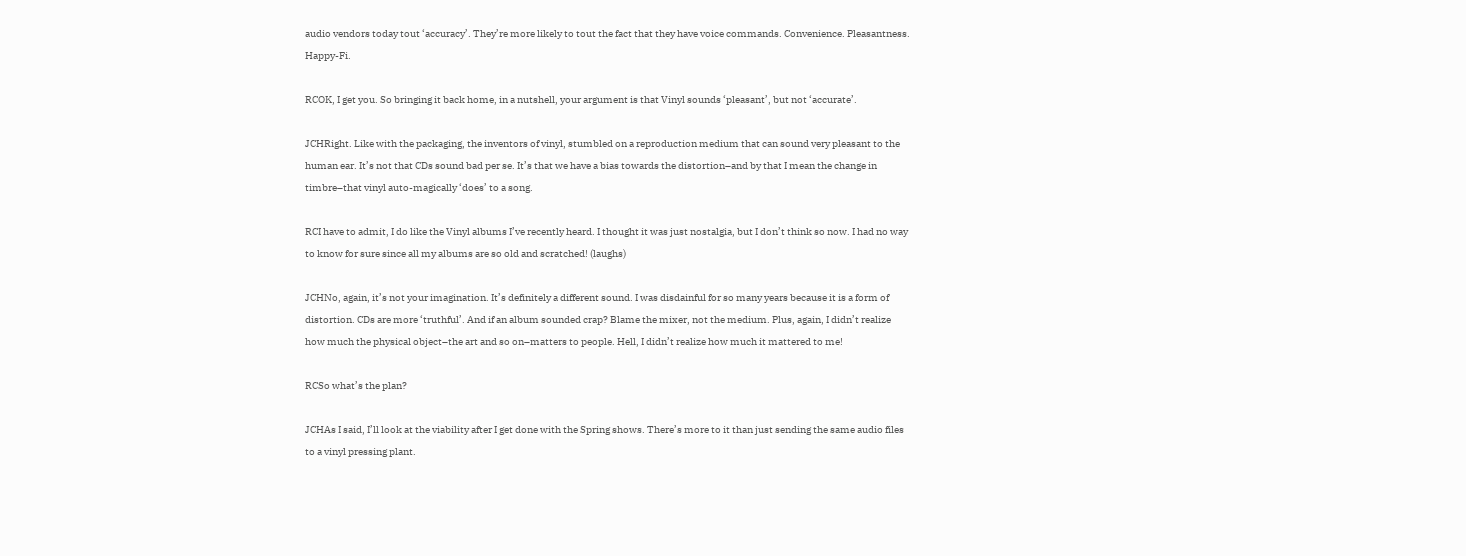audio vendors today tout ‘accuracy’. They’re more likely to tout the fact that they have voice commands. Convenience. Pleasantness. Happy-Fi.

RCOK, I get you. So bringing it back home, in a nutshell, your argument is that Vinyl sounds ‘pleasant’, but not ‘accurate’.

JCHRight. Like with the packaging, the inventors of vinyl, stumbled on a reproduction medium that can sound very pleasant to the human ear. It’s not that CDs sound bad per se. It’s that we have a bias towards the distortion–and by that I mean the change in timbre–that vinyl auto-magically ‘does’ to a song.

RCI have to admit, I do like the Vinyl albums I’ve recently heard. I thought it was just nostalgia, but I don’t think so now. I had no way to know for sure since all my albums are so old and scratched! (laughs)

JCHNo, again, it’s not your imagination. It’s definitely a different sound. I was disdainful for so many years because it is a form of distortion. CDs are more ‘truthful’. And if an album sounded crap? Blame the mixer, not the medium. Plus, again, I didn’t realize how much the physical object–the art and so on–matters to people. Hell, I didn’t realize how much it mattered to me!

RCSo what’s the plan?

JCHAs I said, I’ll look at the viability after I get done with the Spring shows. There’s more to it than just sending the same audio files to a vinyl pressing plant.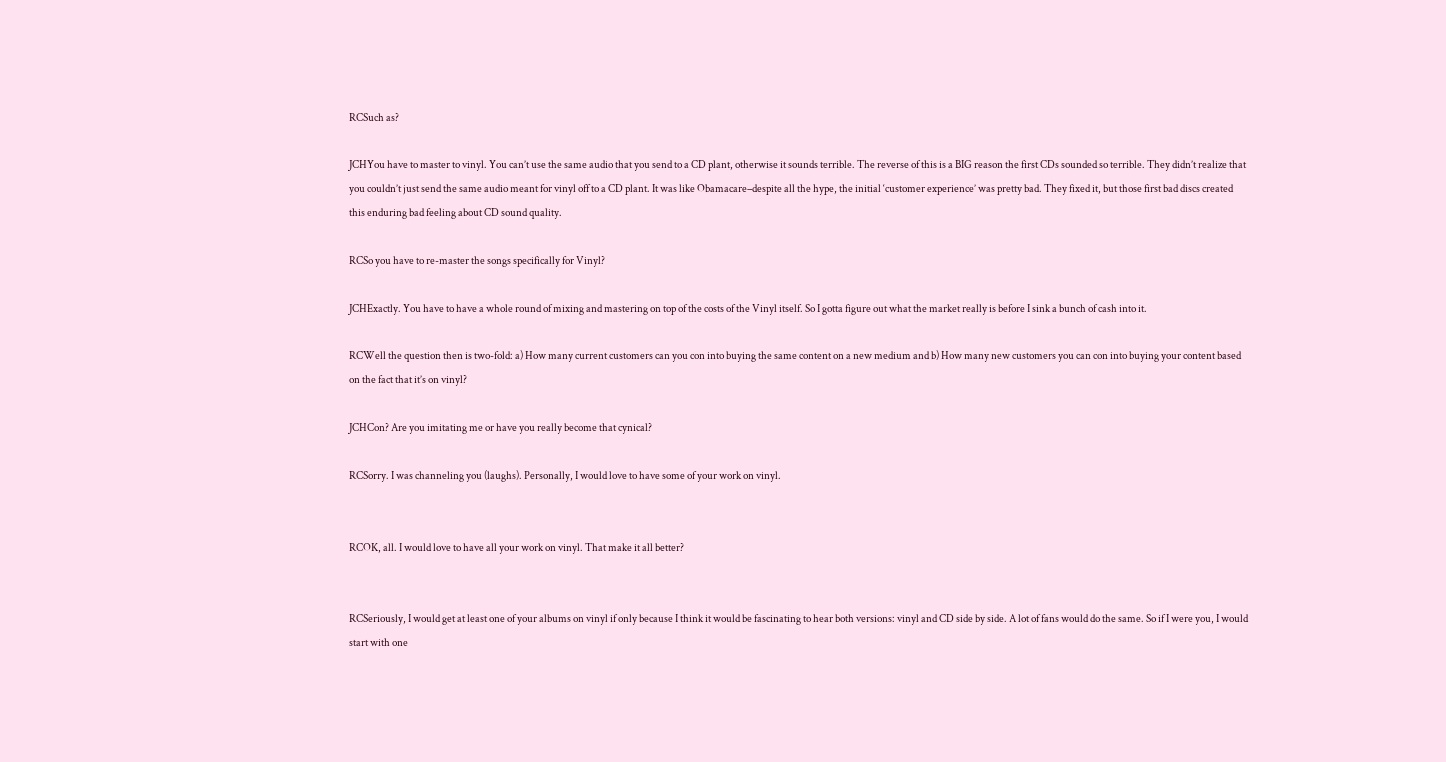RCSuch as?

JCHYou have to master to vinyl. You can’t use the same audio that you send to a CD plant, otherwise it sounds terrible. The reverse of this is a BIG reason the first CDs sounded so terrible. They didn’t realize that you couldn’t just send the same audio meant for vinyl off to a CD plant. It was like Obamacare–despite all the hype, the initial ‘customer experience’ was pretty bad. They fixed it, but those first bad discs created this enduring bad feeling about CD sound quality.

RCSo you have to re-master the songs specifically for Vinyl?

JCHExactly. You have to have a whole round of mixing and mastering on top of the costs of the Vinyl itself. So I gotta figure out what the market really is before I sink a bunch of cash into it.

RCWell the question then is two-fold: a) How many current customers can you con into buying the same content on a new medium and b) How many new customers you can con into buying your content based on the fact that it’s on vinyl?

JCHCon? Are you imitating me or have you really become that cynical?

RCSorry. I was channeling you (laughs). Personally, I would love to have some of your work on vinyl.


RCOK, all. I would love to have all your work on vinyl. That make it all better?


RCSeriously, I would get at least one of your albums on vinyl if only because I think it would be fascinating to hear both versions: vinyl and CD side by side. A lot of fans would do the same. So if I were you, I would start with one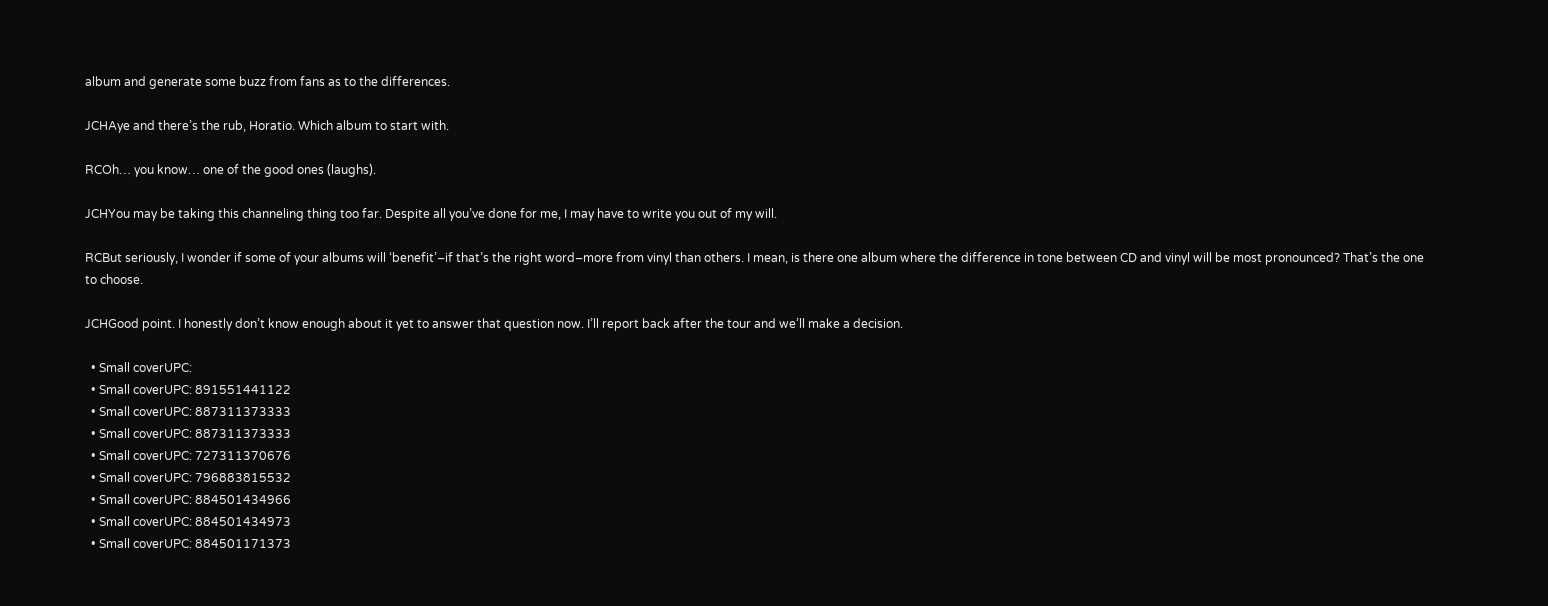album and generate some buzz from fans as to the differences.

JCHAye and there’s the rub, Horatio. Which album to start with.

RCOh… you know… one of the good ones (laughs).

JCHYou may be taking this channeling thing too far. Despite all you’ve done for me, I may have to write you out of my will.

RCBut seriously, I wonder if some of your albums will ‘benefit’–if that’s the right word–more from vinyl than others. I mean, is there one album where the difference in tone between CD and vinyl will be most pronounced? That’s the one to choose.

JCHGood point. I honestly don’t know enough about it yet to answer that question now. I’ll report back after the tour and we’ll make a decision.

  • Small coverUPC:
  • Small coverUPC: 891551441122
  • Small coverUPC: 887311373333
  • Small coverUPC: 887311373333
  • Small coverUPC: 727311370676
  • Small coverUPC: 796883815532
  • Small coverUPC: 884501434966
  • Small coverUPC: 884501434973
  • Small coverUPC: 884501171373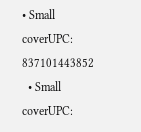• Small coverUPC: 837101443852
  • Small coverUPC: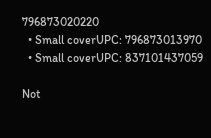796873020220
  • Small coverUPC: 796873013970
  • Small coverUPC: 837101437059

Not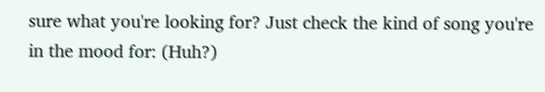sure what you're looking for? Just check the kind of song you're in the mood for: (Huh?)